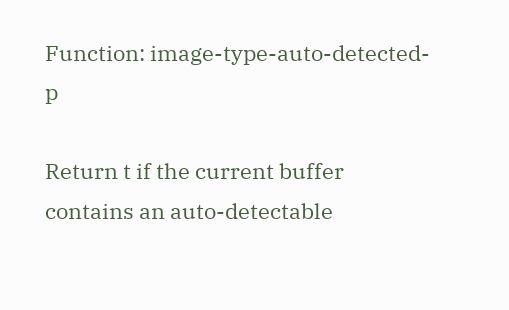Function: image-type-auto-detected-p

Return t if the current buffer contains an auto-detectable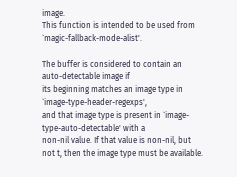image.
This function is intended to be used from `magic-fallback-mode-alist'.

The buffer is considered to contain an auto-detectable image if
its beginning matches an image type in `image-type-header-regexps',
and that image type is present in `image-type-auto-detectable' with a
non-nil value. If that value is non-nil, but not t, then the image type must be available.